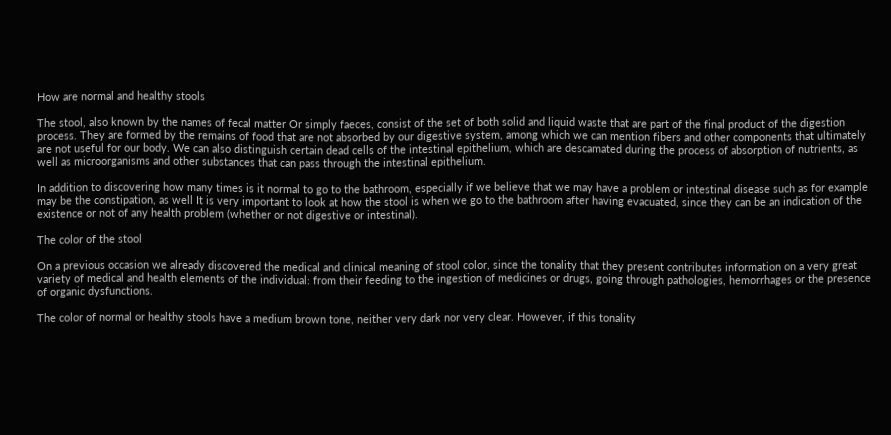How are normal and healthy stools

The stool, also known by the names of fecal matter Or simply faeces, consist of the set of both solid and liquid waste that are part of the final product of the digestion process. They are formed by the remains of food that are not absorbed by our digestive system, among which we can mention fibers and other components that ultimately are not useful for our body. We can also distinguish certain dead cells of the intestinal epithelium, which are descamated during the process of absorption of nutrients, as well as microorganisms and other substances that can pass through the intestinal epithelium.

In addition to discovering how many times is it normal to go to the bathroom, especially if we believe that we may have a problem or intestinal disease such as for example may be the constipation, as well It is very important to look at how the stool is when we go to the bathroom after having evacuated, since they can be an indication of the existence or not of any health problem (whether or not digestive or intestinal).

The color of the stool

On a previous occasion we already discovered the medical and clinical meaning of stool color, since the tonality that they present contributes information on a very great variety of medical and health elements of the individual: from their feeding to the ingestion of medicines or drugs, going through pathologies, hemorrhages or the presence of organic dysfunctions.

The color of normal or healthy stools have a medium brown tone, neither very dark nor very clear. However, if this tonality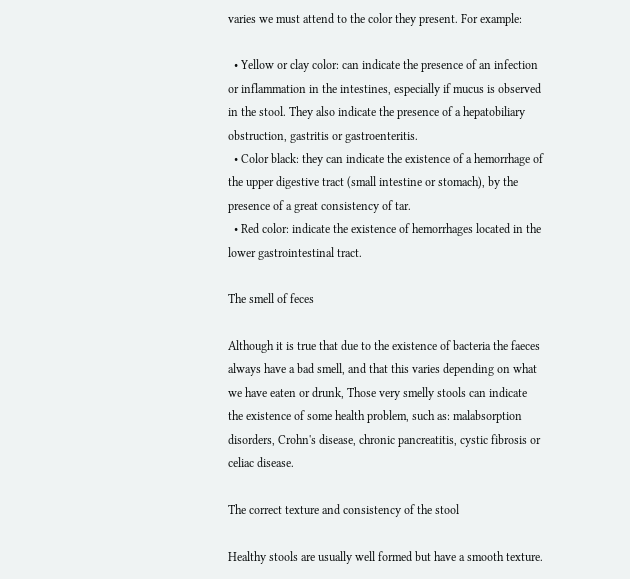varies we must attend to the color they present. For example:

  • Yellow or clay color: can indicate the presence of an infection or inflammation in the intestines, especially if mucus is observed in the stool. They also indicate the presence of a hepatobiliary obstruction, gastritis or gastroenteritis.
  • Color black: they can indicate the existence of a hemorrhage of the upper digestive tract (small intestine or stomach), by the presence of a great consistency of tar.
  • Red color: indicate the existence of hemorrhages located in the lower gastrointestinal tract.

The smell of feces

Although it is true that due to the existence of bacteria the faeces always have a bad smell, and that this varies depending on what we have eaten or drunk, Those very smelly stools can indicate the existence of some health problem, such as: malabsorption disorders, Crohn's disease, chronic pancreatitis, cystic fibrosis or celiac disease.

The correct texture and consistency of the stool

Healthy stools are usually well formed but have a smooth texture.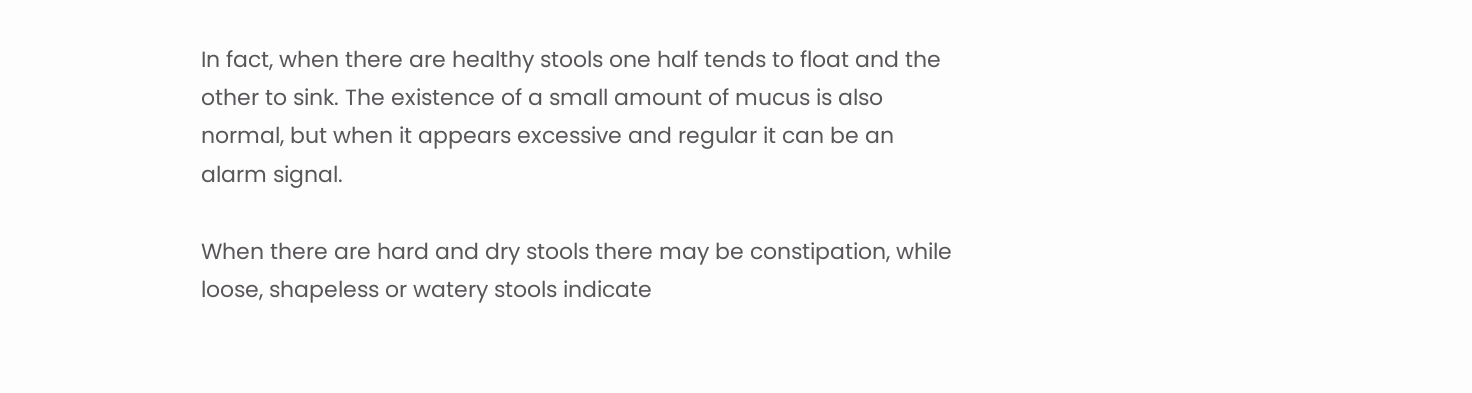In fact, when there are healthy stools one half tends to float and the other to sink. The existence of a small amount of mucus is also normal, but when it appears excessive and regular it can be an alarm signal.

When there are hard and dry stools there may be constipation, while loose, shapeless or watery stools indicate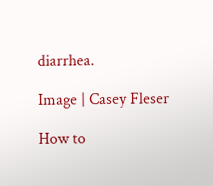diarrhea.

Image | Casey Fleser

How to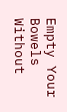Empty Your Bowels Without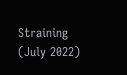Straining (July 2022)